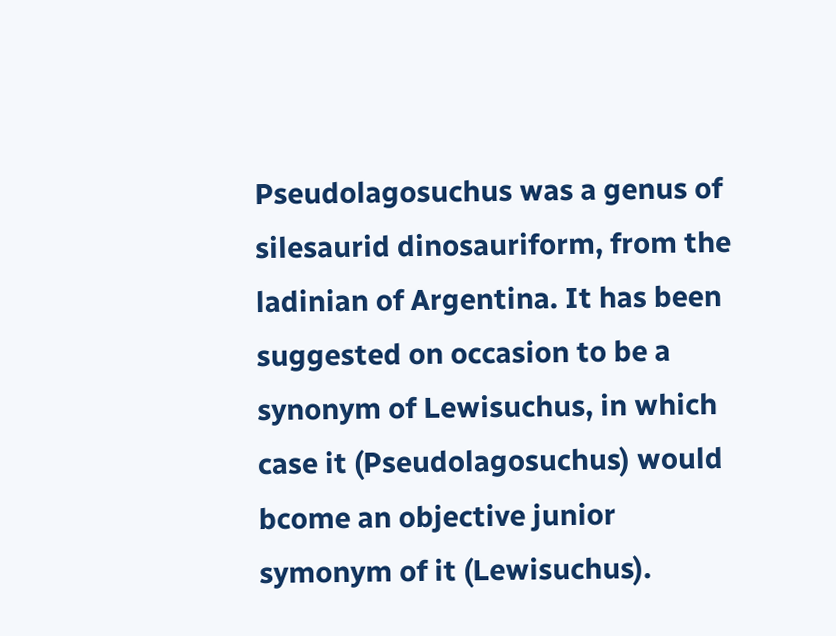Pseudolagosuchus was a genus of silesaurid dinosauriform, from the ladinian of Argentina. It has been suggested on occasion to be a synonym of Lewisuchus, in which case it (Pseudolagosuchus) would bcome an objective junior symonym of it (Lewisuchus).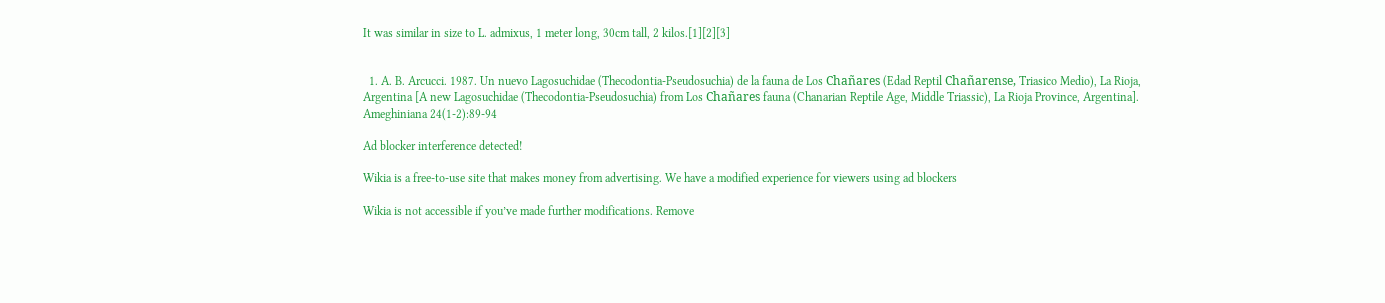It was similar in size to L. admixus, 1 meter long, 30cm tall, 2 kilos.[1][2][3]


  1. A. B. Arcucci. 1987. Un nuevo Lagosuchidae (Thecodontia-Pseudosuchia) de la fauna de Los Chañares (Edad Reptil Chañarense, Triasico Medio), La Rioja, Argentina [A new Lagosuchidae (Thecodontia-Pseudosuchia) from Los Chañares fauna (Chanarian Reptile Age, Middle Triassic), La Rioja Province, Argentina]. Ameghiniana 24(1-2):89-94

Ad blocker interference detected!

Wikia is a free-to-use site that makes money from advertising. We have a modified experience for viewers using ad blockers

Wikia is not accessible if you’ve made further modifications. Remove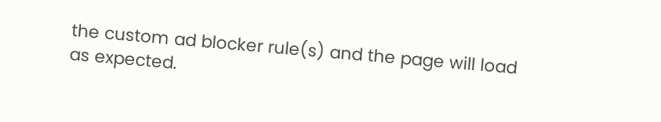the custom ad blocker rule(s) and the page will load as expected.